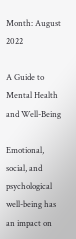Month: August 2022

A Guide to Mental Health and Well-Being

Emotional, social, and psychological well-being has an impact on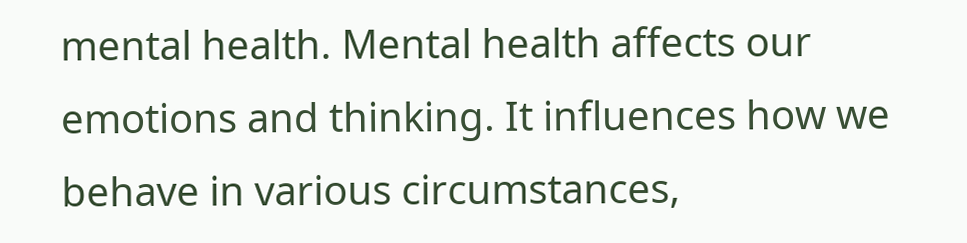mental health. Mental health affects our emotions and thinking. It influences how we behave in various circumstances,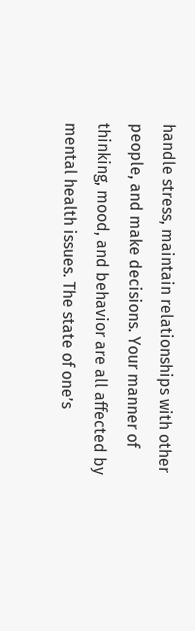handle stress, maintain relationships with other people, and make decisions. Your manner of thinking, mood, and behavior are all affected by mental health issues. The state of one’s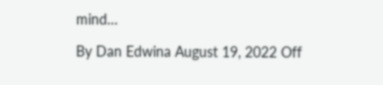mind…

By Dan Edwina August 19, 2022 Off